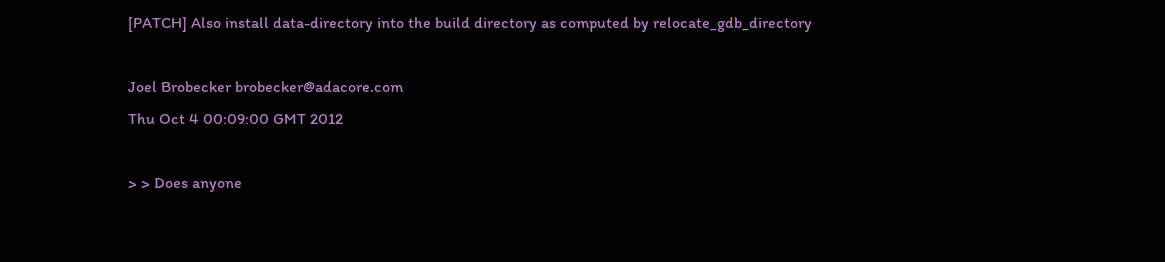[PATCH] Also install data-directory into the build directory as computed by relocate_gdb_directory

Joel Brobecker brobecker@adacore.com
Thu Oct 4 00:09:00 GMT 2012

> > Does anyone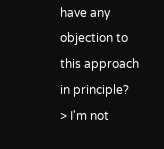have any objection to this approach in principle?
> I'm not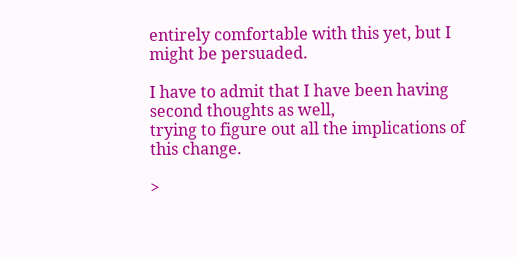entirely comfortable with this yet, but I might be persuaded.

I have to admit that I have been having second thoughts as well,
trying to figure out all the implications of this change.

>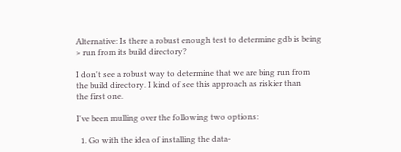Alternative: Is there a robust enough test to determine gdb is being
> run from its build directory?

I don't see a robust way to determine that we are bing run from
the build directory. I kind of see this approach as riskier than
the first one.

I've been mulling over the following two options:

  1. Go with the idea of installing the data-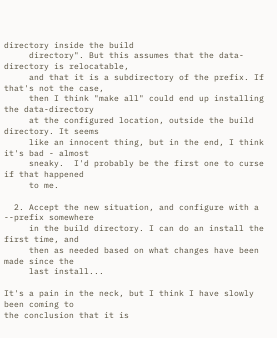directory inside the build
     directory". But this assumes that the data-directory is relocatable,
     and that it is a subdirectory of the prefix. If that's not the case,
     then I think "make all" could end up installing the data-directory
     at the configured location, outside the build directory. It seems
     like an innocent thing, but in the end, I think it's bad - almost
     sneaky.  I'd probably be the first one to curse if that happened
     to me.

  2. Accept the new situation, and configure with a --prefix somewhere
     in the build directory. I can do an install the first time, and
     then as needed based on what changes have been made since the
     last install...

It's a pain in the neck, but I think I have slowly been coming to
the conclusion that it is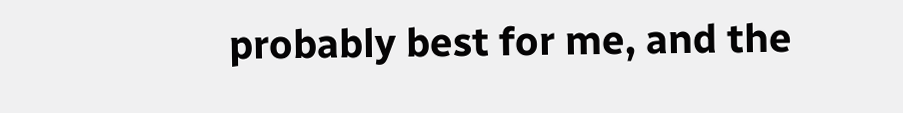probably best for me, and the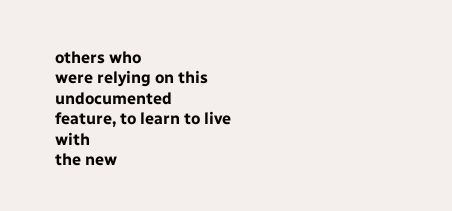others who
were relying on this undocumented feature, to learn to live with
the new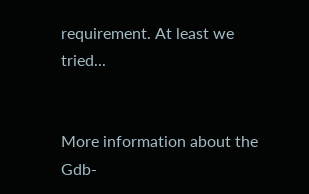requirement. At least we tried...


More information about the Gdb-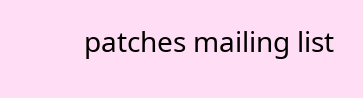patches mailing list